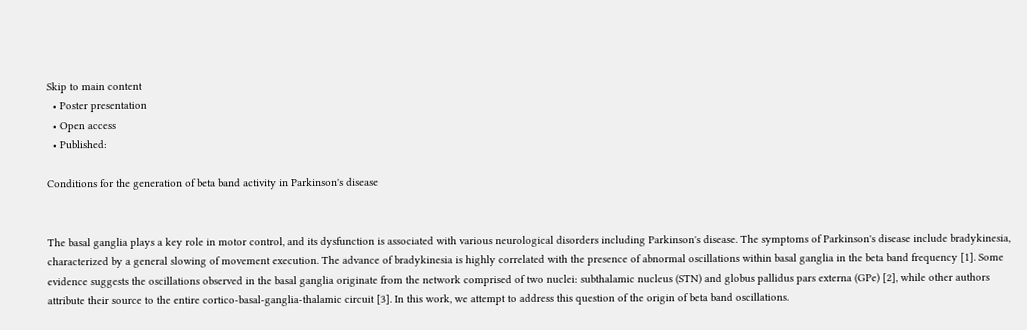Skip to main content
  • Poster presentation
  • Open access
  • Published:

Conditions for the generation of beta band activity in Parkinson's disease


The basal ganglia plays a key role in motor control, and its dysfunction is associated with various neurological disorders including Parkinson's disease. The symptoms of Parkinson's disease include bradykinesia, characterized by a general slowing of movement execution. The advance of bradykinesia is highly correlated with the presence of abnormal oscillations within basal ganglia in the beta band frequency [1]. Some evidence suggests the oscillations observed in the basal ganglia originate from the network comprised of two nuclei: subthalamic nucleus (STN) and globus pallidus pars externa (GPe) [2], while other authors attribute their source to the entire cortico-basal-ganglia-thalamic circuit [3]. In this work, we attempt to address this question of the origin of beta band oscillations.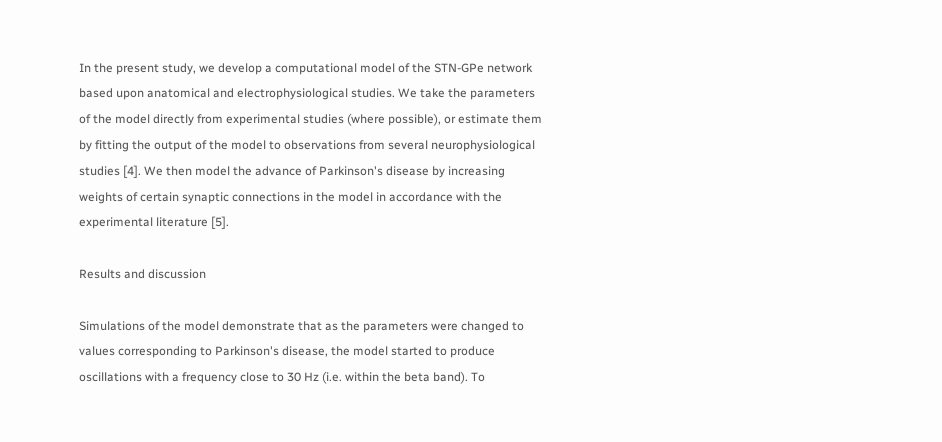In the present study, we develop a computational model of the STN-GPe network based upon anatomical and electrophysiological studies. We take the parameters of the model directly from experimental studies (where possible), or estimate them by fitting the output of the model to observations from several neurophysiological studies [4]. We then model the advance of Parkinson's disease by increasing weights of certain synaptic connections in the model in accordance with the experimental literature [5].

Results and discussion

Simulations of the model demonstrate that as the parameters were changed to values corresponding to Parkinson's disease, the model started to produce oscillations with a frequency close to 30 Hz (i.e. within the beta band). To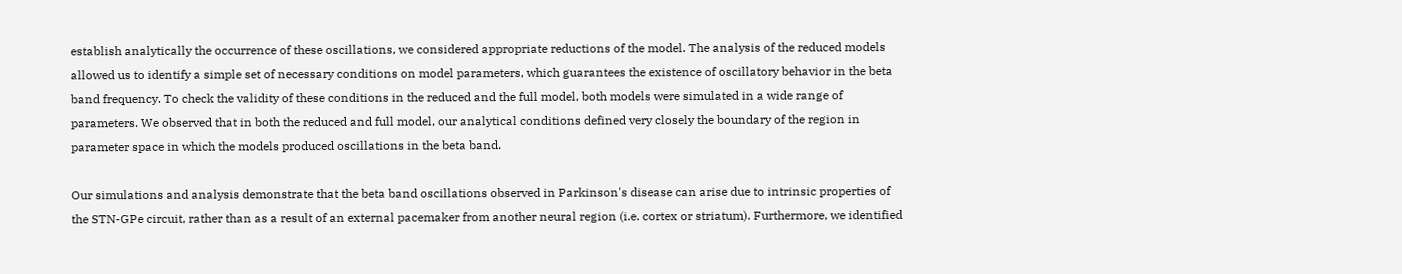establish analytically the occurrence of these oscillations, we considered appropriate reductions of the model. The analysis of the reduced models allowed us to identify a simple set of necessary conditions on model parameters, which guarantees the existence of oscillatory behavior in the beta band frequency. To check the validity of these conditions in the reduced and the full model, both models were simulated in a wide range of parameters. We observed that in both the reduced and full model, our analytical conditions defined very closely the boundary of the region in parameter space in which the models produced oscillations in the beta band.

Our simulations and analysis demonstrate that the beta band oscillations observed in Parkinson's disease can arise due to intrinsic properties of the STN-GPe circuit, rather than as a result of an external pacemaker from another neural region (i.e. cortex or striatum). Furthermore, we identified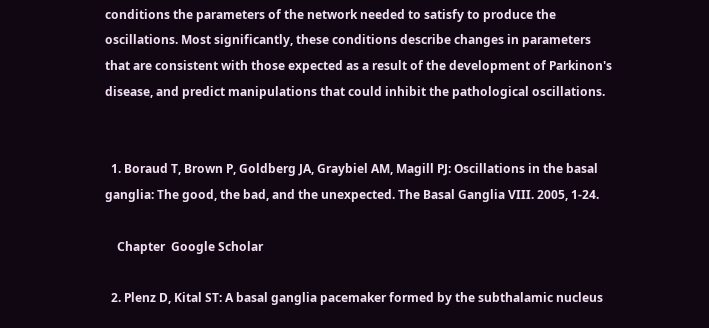conditions the parameters of the network needed to satisfy to produce the oscillations. Most significantly, these conditions describe changes in parameters that are consistent with those expected as a result of the development of Parkinon's disease, and predict manipulations that could inhibit the pathological oscillations.


  1. Boraud T, Brown P, Goldberg JA, Graybiel AM, Magill PJ: Oscillations in the basal ganglia: The good, the bad, and the unexpected. The Basal Ganglia VIII. 2005, 1-24.

    Chapter  Google Scholar

  2. Plenz D, Kital ST: A basal ganglia pacemaker formed by the subthalamic nucleus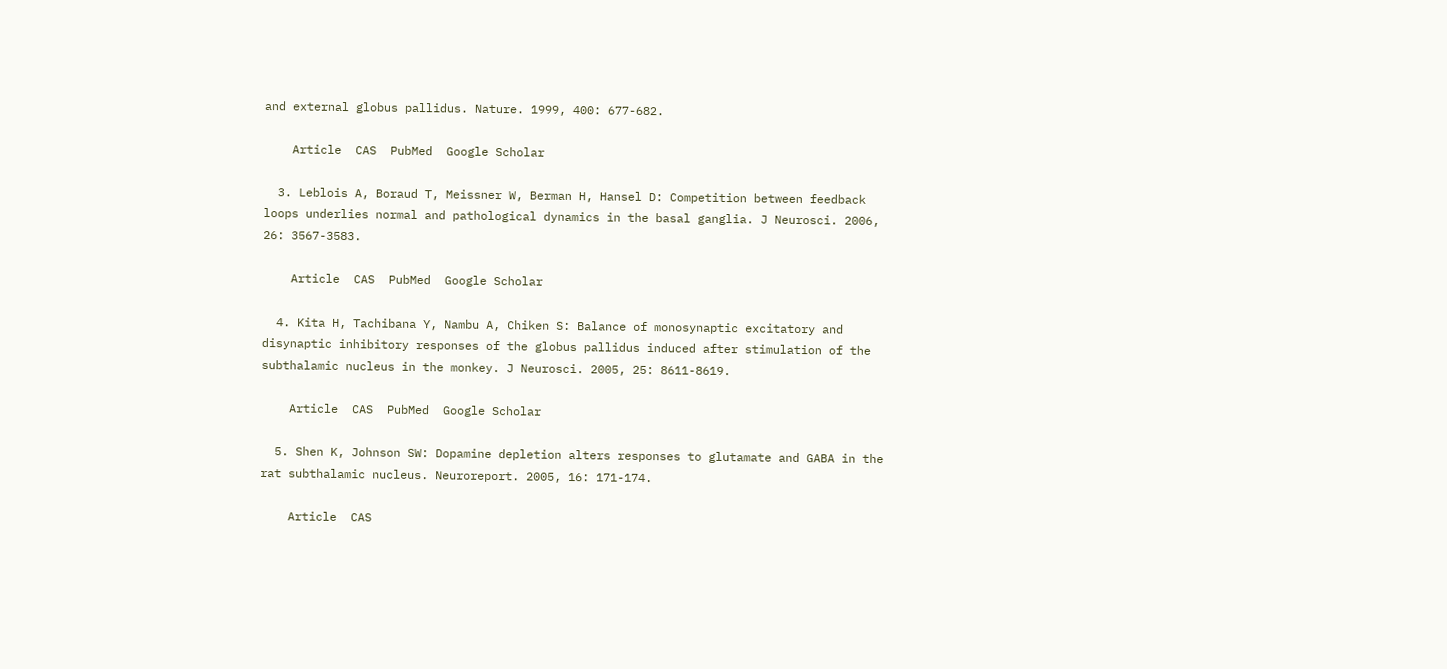and external globus pallidus. Nature. 1999, 400: 677-682.

    Article  CAS  PubMed  Google Scholar

  3. Leblois A, Boraud T, Meissner W, Berman H, Hansel D: Competition between feedback loops underlies normal and pathological dynamics in the basal ganglia. J Neurosci. 2006, 26: 3567-3583.

    Article  CAS  PubMed  Google Scholar

  4. Kita H, Tachibana Y, Nambu A, Chiken S: Balance of monosynaptic excitatory and disynaptic inhibitory responses of the globus pallidus induced after stimulation of the subthalamic nucleus in the monkey. J Neurosci. 2005, 25: 8611-8619.

    Article  CAS  PubMed  Google Scholar

  5. Shen K, Johnson SW: Dopamine depletion alters responses to glutamate and GABA in the rat subthalamic nucleus. Neuroreport. 2005, 16: 171-174.

    Article  CAS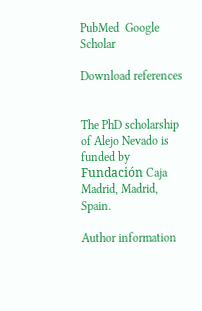PubMed  Google Scholar

Download references


The PhD scholarship of Alejo Nevado is funded by Fundación Caja Madrid, Madrid, Spain.

Author information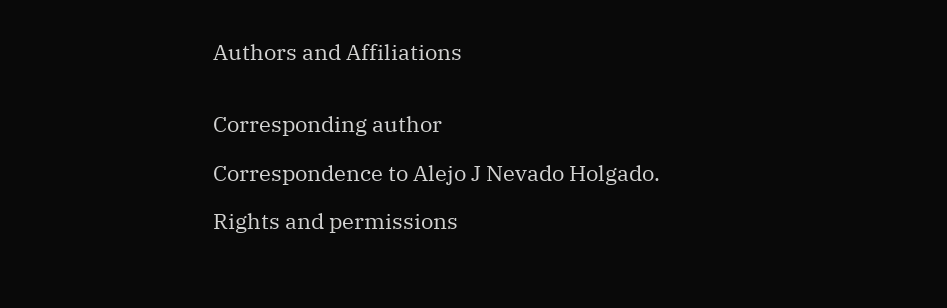Authors and Affiliations


Corresponding author

Correspondence to Alejo J Nevado Holgado.

Rights and permissions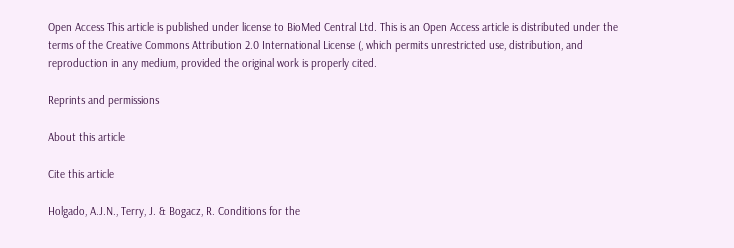Open Access This article is published under license to BioMed Central Ltd. This is an Open Access article is distributed under the terms of the Creative Commons Attribution 2.0 International License (, which permits unrestricted use, distribution, and reproduction in any medium, provided the original work is properly cited.

Reprints and permissions

About this article

Cite this article

Holgado, A.J.N., Terry, J. & Bogacz, R. Conditions for the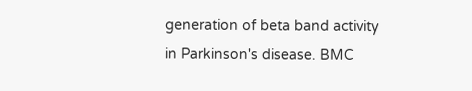generation of beta band activity in Parkinson's disease. BMC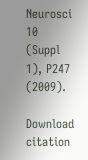Neurosci 10 (Suppl 1), P247 (2009).

Download citation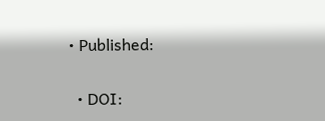• Published:

  • DOI: